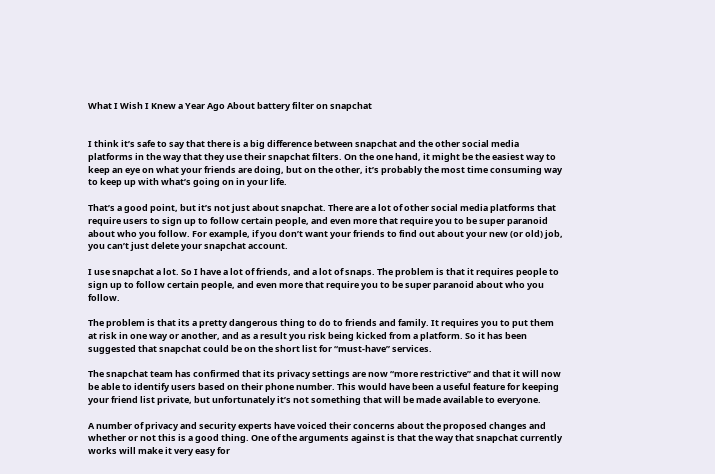What I Wish I Knew a Year Ago About battery filter on snapchat


I think it’s safe to say that there is a big difference between snapchat and the other social media platforms in the way that they use their snapchat filters. On the one hand, it might be the easiest way to keep an eye on what your friends are doing, but on the other, it’s probably the most time consuming way to keep up with what’s going on in your life.

That’s a good point, but it’s not just about snapchat. There are a lot of other social media platforms that require users to sign up to follow certain people, and even more that require you to be super paranoid about who you follow. For example, if you don’t want your friends to find out about your new (or old) job, you can’t just delete your snapchat account.

I use snapchat a lot. So I have a lot of friends, and a lot of snaps. The problem is that it requires people to sign up to follow certain people, and even more that require you to be super paranoid about who you follow.

The problem is that its a pretty dangerous thing to do to friends and family. It requires you to put them at risk in one way or another, and as a result you risk being kicked from a platform. So it has been suggested that snapchat could be on the short list for “must-have” services.

The snapchat team has confirmed that its privacy settings are now “more restrictive” and that it will now be able to identify users based on their phone number. This would have been a useful feature for keeping your friend list private, but unfortunately it’s not something that will be made available to everyone.

A number of privacy and security experts have voiced their concerns about the proposed changes and whether or not this is a good thing. One of the arguments against is that the way that snapchat currently works will make it very easy for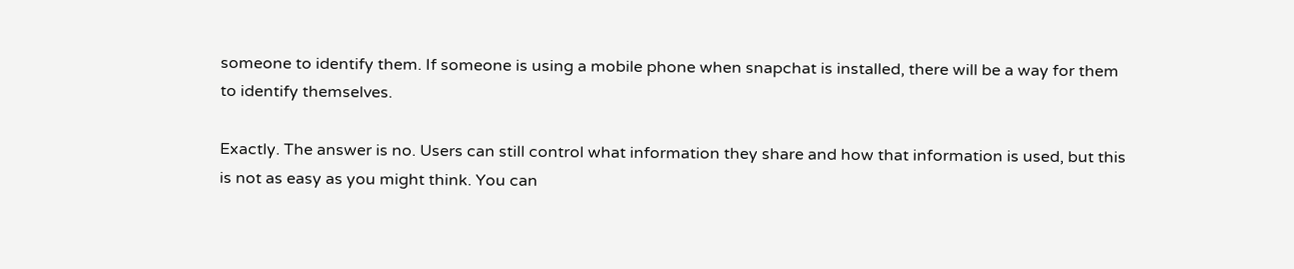someone to identify them. If someone is using a mobile phone when snapchat is installed, there will be a way for them to identify themselves.

Exactly. The answer is no. Users can still control what information they share and how that information is used, but this is not as easy as you might think. You can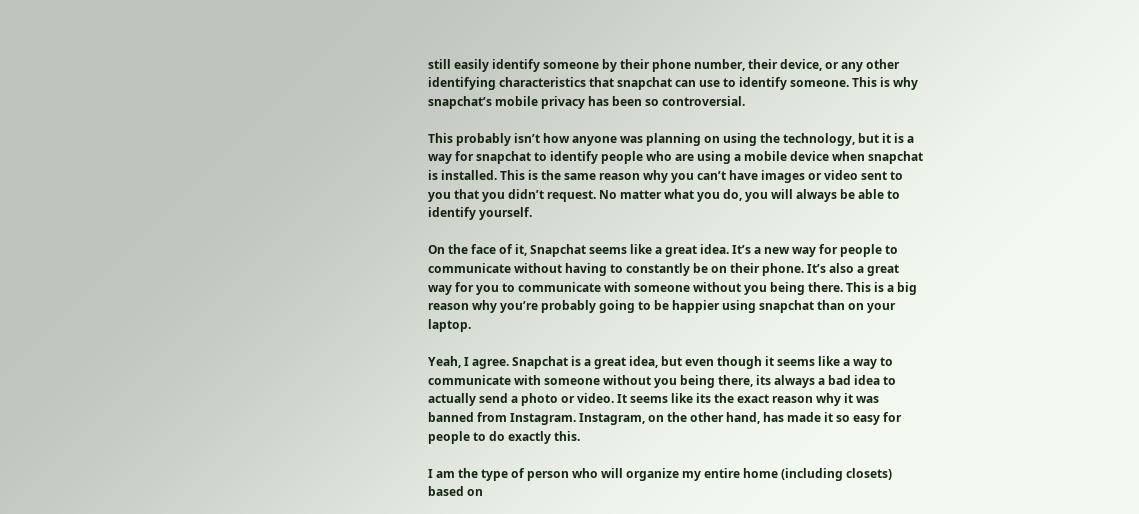still easily identify someone by their phone number, their device, or any other identifying characteristics that snapchat can use to identify someone. This is why snapchat’s mobile privacy has been so controversial.

This probably isn’t how anyone was planning on using the technology, but it is a way for snapchat to identify people who are using a mobile device when snapchat is installed. This is the same reason why you can’t have images or video sent to you that you didn’t request. No matter what you do, you will always be able to identify yourself.

On the face of it, Snapchat seems like a great idea. It’s a new way for people to communicate without having to constantly be on their phone. It’s also a great way for you to communicate with someone without you being there. This is a big reason why you’re probably going to be happier using snapchat than on your laptop.

Yeah, I agree. Snapchat is a great idea, but even though it seems like a way to communicate with someone without you being there, its always a bad idea to actually send a photo or video. It seems like its the exact reason why it was banned from Instagram. Instagram, on the other hand, has made it so easy for people to do exactly this.

I am the type of person who will organize my entire home (including closets) based on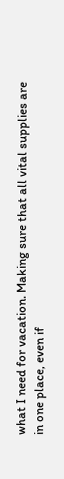what I need for vacation. Making sure that all vital supplies are in one place, even if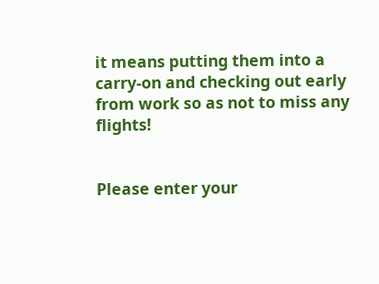it means putting them into a carry-on and checking out early from work so as not to miss any flights!


Please enter your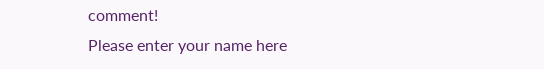comment!
Please enter your name here